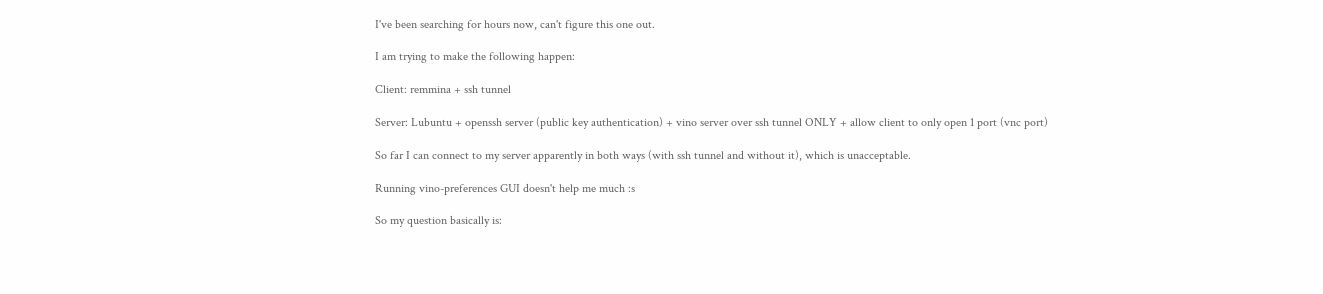I've been searching for hours now, can't figure this one out.

I am trying to make the following happen:

Client: remmina + ssh tunnel

Server: Lubuntu + openssh server (public key authentication) + vino server over ssh tunnel ONLY + allow client to only open 1 port (vnc port)

So far I can connect to my server apparently in both ways (with ssh tunnel and without it), which is unacceptable.

Running vino-preferences GUI doesn't help me much :s

So my question basically is: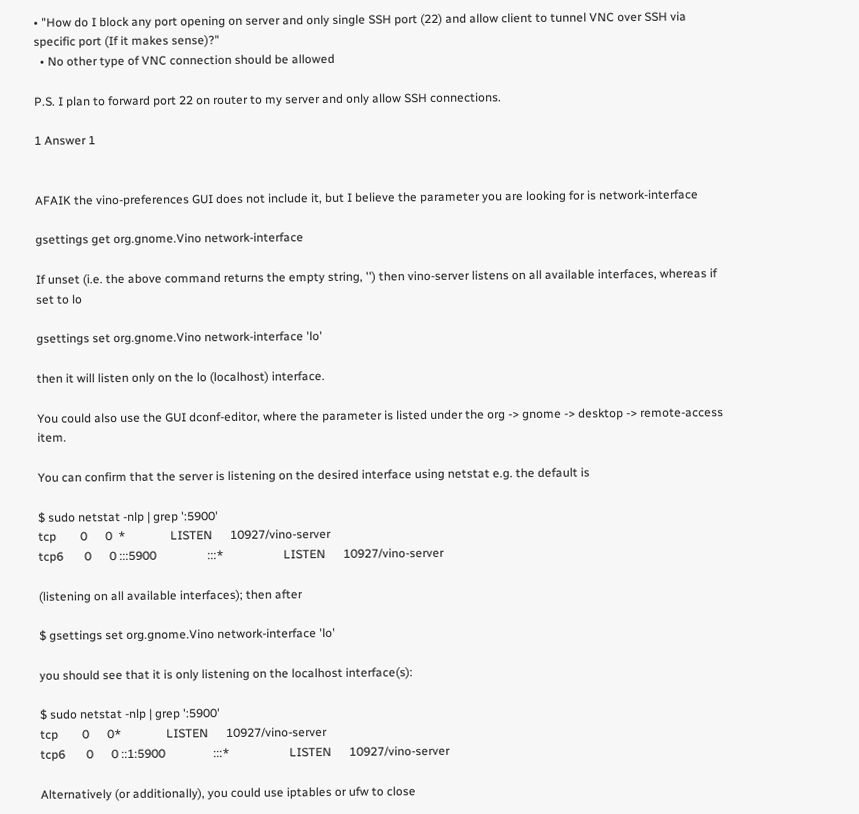• "How do I block any port opening on server and only single SSH port (22) and allow client to tunnel VNC over SSH via specific port (If it makes sense)?"
  • No other type of VNC connection should be allowed

P.S. I plan to forward port 22 on router to my server and only allow SSH connections.

1 Answer 1


AFAIK the vino-preferences GUI does not include it, but I believe the parameter you are looking for is network-interface

gsettings get org.gnome.Vino network-interface

If unset (i.e. the above command returns the empty string, '') then vino-server listens on all available interfaces, whereas if set to lo

gsettings set org.gnome.Vino network-interface 'lo'

then it will listen only on the lo (localhost) interface.

You could also use the GUI dconf-editor, where the parameter is listed under the org -> gnome -> desktop -> remote-access item.

You can confirm that the server is listening on the desired interface using netstat e.g. the default is

$ sudo netstat -nlp | grep ':5900'
tcp        0      0  *               LISTEN      10927/vino-server
tcp6       0      0 :::5900                 :::*                    LISTEN      10927/vino-server

(listening on all available interfaces); then after

$ gsettings set org.gnome.Vino network-interface 'lo'

you should see that it is only listening on the localhost interface(s):

$ sudo netstat -nlp | grep ':5900'
tcp        0      0*               LISTEN      10927/vino-server
tcp6       0      0 ::1:5900                :::*                    LISTEN      10927/vino-server

Alternatively (or additionally), you could use iptables or ufw to close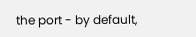the port - by default,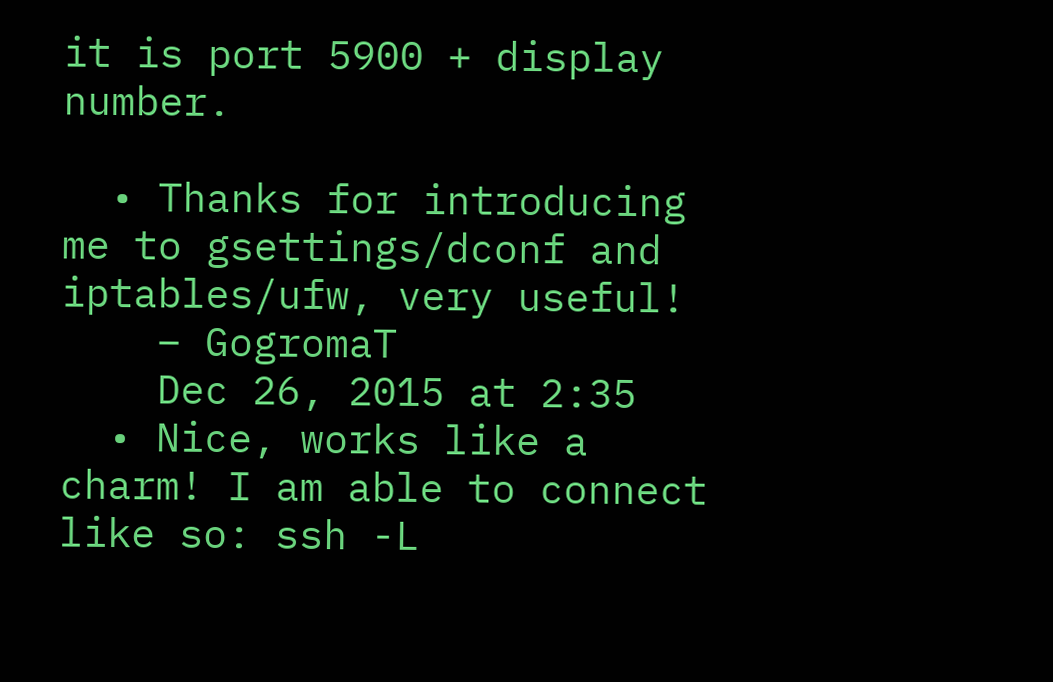it is port 5900 + display number.

  • Thanks for introducing me to gsettings/dconf and iptables/ufw, very useful!
    – GogromaT
    Dec 26, 2015 at 2:35
  • Nice, works like a charm! I am able to connect like so: ssh -L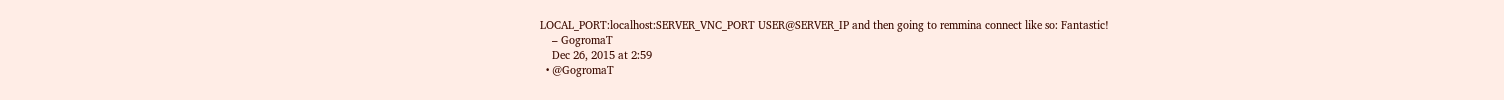LOCAL_PORT:localhost:SERVER_VNC_PORT USER@SERVER_IP and then going to remmina connect like so: Fantastic!
    – GogromaT
    Dec 26, 2015 at 2:59
  • @GogromaT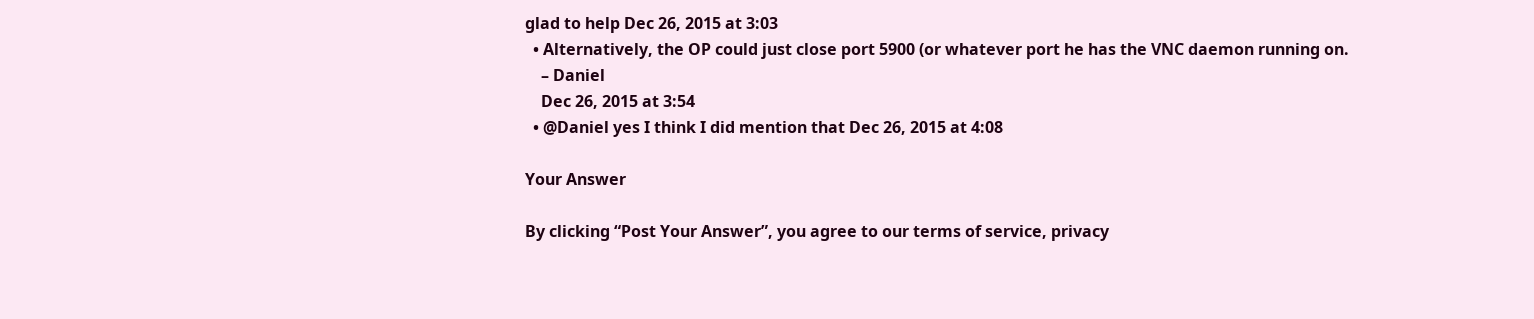glad to help Dec 26, 2015 at 3:03
  • Alternatively, the OP could just close port 5900 (or whatever port he has the VNC daemon running on.
    – Daniel
    Dec 26, 2015 at 3:54
  • @Daniel yes I think I did mention that Dec 26, 2015 at 4:08

Your Answer

By clicking “Post Your Answer”, you agree to our terms of service, privacy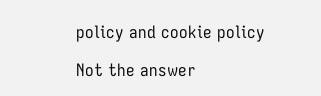policy and cookie policy

Not the answer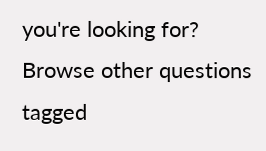you're looking for? Browse other questions tagged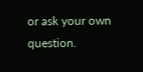or ask your own question.